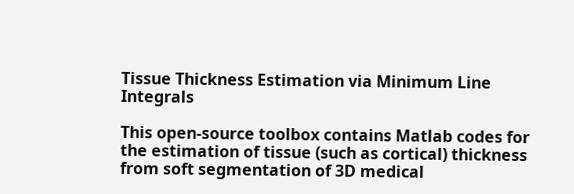Tissue Thickness Estimation via Minimum Line Integrals

This open-source toolbox contains Matlab codes for the estimation of tissue (such as cortical) thickness from soft segmentation of 3D medical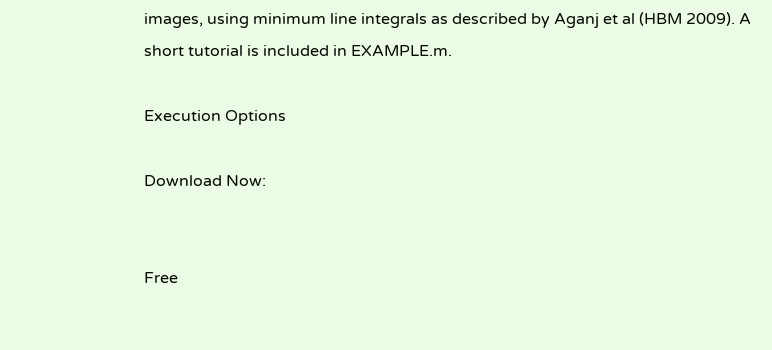images, using minimum line integrals as described by Aganj et al (HBM 2009). A short tutorial is included in EXAMPLE.m.

Execution Options

Download Now:


Free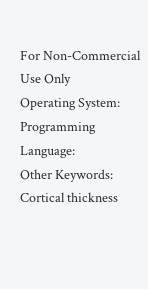For Non-Commercial Use Only
Operating System:
Programming Language:
Other Keywords:
Cortical thickness